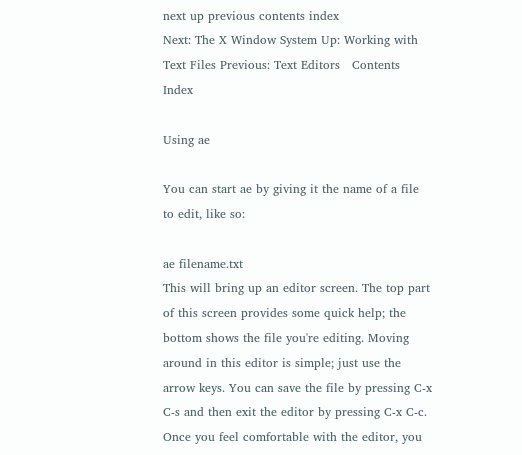next up previous contents index
Next: The X Window System Up: Working with Text Files Previous: Text Editors   Contents   Index

Using ae

You can start ae by giving it the name of a file to edit, like so:

ae filename.txt
This will bring up an editor screen. The top part of this screen provides some quick help; the bottom shows the file you're editing. Moving around in this editor is simple; just use the arrow keys. You can save the file by pressing C-x C-s and then exit the editor by pressing C-x C-c. Once you feel comfortable with the editor, you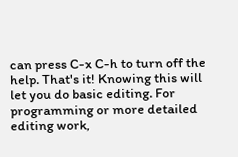can press C-x C-h to turn off the help. That's it! Knowing this will let you do basic editing. For programming or more detailed editing work,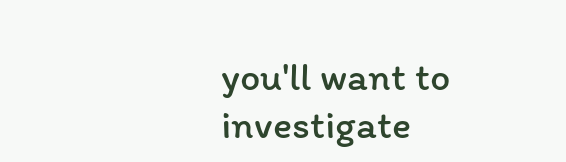you'll want to investigate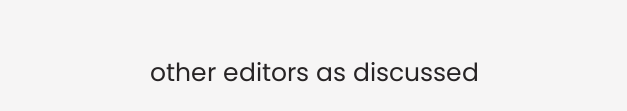other editors as discussed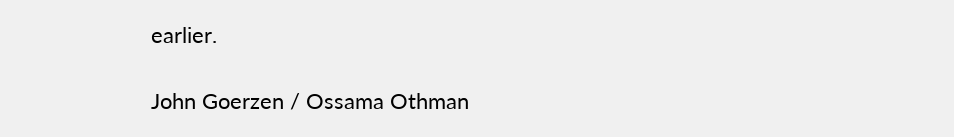earlier.

John Goerzen / Ossama Othman